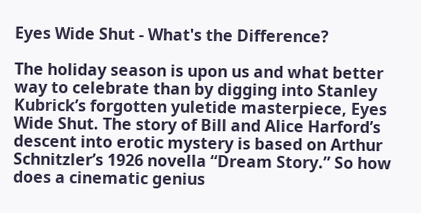Eyes Wide Shut - What's the Difference?

The holiday season is upon us and what better way to celebrate than by digging into Stanley Kubrick’s forgotten yuletide masterpiece, Eyes Wide Shut. The story of Bill and Alice Harford’s descent into erotic mystery is based on Arthur Schnitzler’s 1926 novella “Dream Story.” So how does a cinematic genius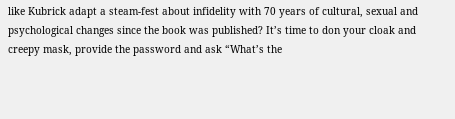like Kubrick adapt a steam-fest about infidelity with 70 years of cultural, sexual and psychological changes since the book was published? It’s time to don your cloak and creepy mask, provide the password and ask “What’s the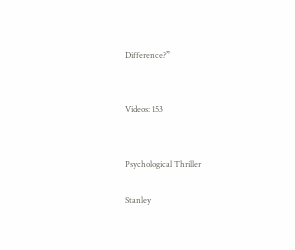Difference?”


Videos: 153


Psychological Thriller

Stanley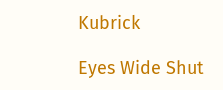Kubrick

Eyes Wide Shut